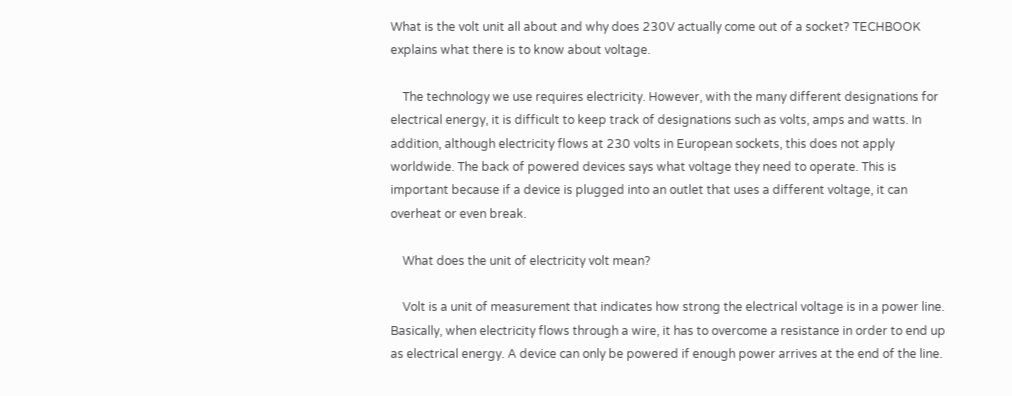What is the volt unit all about and why does 230V actually come out of a socket? TECHBOOK explains what there is to know about voltage.

    The technology we use requires electricity. However, with the many different designations for electrical energy, it is difficult to keep track of designations such as volts, amps and watts. In addition, although electricity flows at 230 volts in European sockets, this does not apply worldwide. The back of powered devices says what voltage they need to operate. This is important because if a device is plugged into an outlet that uses a different voltage, it can overheat or even break.

    What does the unit of electricity volt mean?

    Volt is a unit of measurement that indicates how strong the electrical voltage is in a power line. Basically, when electricity flows through a wire, it has to overcome a resistance in order to end up as electrical energy. A device can only be powered if enough power arrives at the end of the line.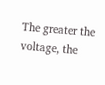The greater the voltage, the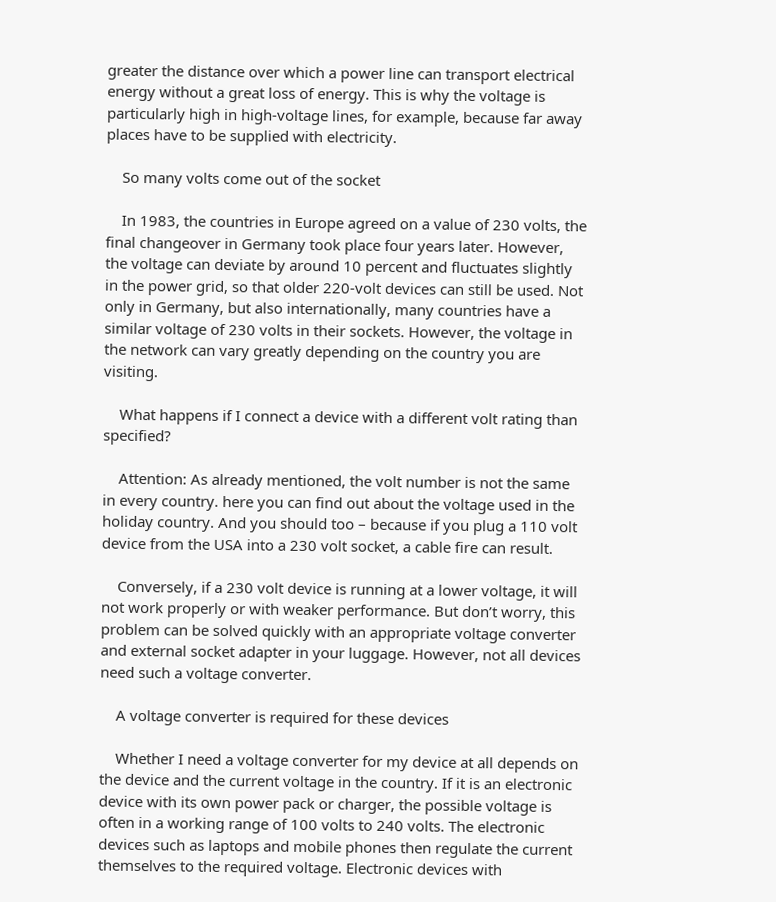greater the distance over which a power line can transport electrical energy without a great loss of energy. This is why the voltage is particularly high in high-voltage lines, for example, because far away places have to be supplied with electricity.

    So many volts come out of the socket

    In 1983, the countries in Europe agreed on a value of 230 volts, the final changeover in Germany took place four years later. However, the voltage can deviate by around 10 percent and fluctuates slightly in the power grid, so that older 220-volt devices can still be used. Not only in Germany, but also internationally, many countries have a similar voltage of 230 volts in their sockets. However, the voltage in the network can vary greatly depending on the country you are visiting.

    What happens if I connect a device with a different volt rating than specified?

    Attention: As already mentioned, the volt number is not the same in every country. here you can find out about the voltage used in the holiday country. And you should too – because if you plug a 110 volt device from the USA into a 230 volt socket, a cable fire can result.

    Conversely, if a 230 volt device is running at a lower voltage, it will not work properly or with weaker performance. But don’t worry, this problem can be solved quickly with an appropriate voltage converter and external socket adapter in your luggage. However, not all devices need such a voltage converter.

    A voltage converter is required for these devices

    Whether I need a voltage converter for my device at all depends on the device and the current voltage in the country. If it is an electronic device with its own power pack or charger, the possible voltage is often in a working range of 100 volts to 240 volts. The electronic devices such as laptops and mobile phones then regulate the current themselves to the required voltage. Electronic devices with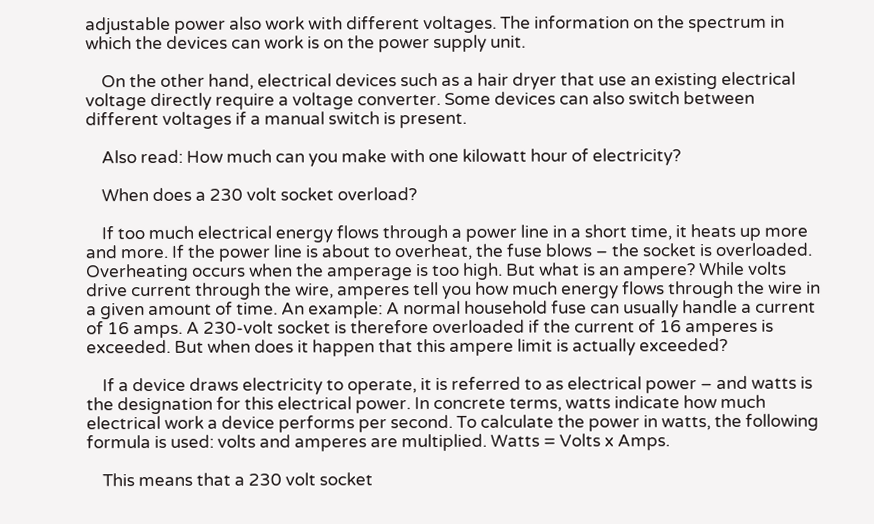adjustable power also work with different voltages. The information on the spectrum in which the devices can work is on the power supply unit.

    On the other hand, electrical devices such as a hair dryer that use an existing electrical voltage directly require a voltage converter. Some devices can also switch between different voltages if a manual switch is present.

    Also read: How much can you make with one kilowatt hour of electricity?

    When does a 230 volt socket overload?

    If too much electrical energy flows through a power line in a short time, it heats up more and more. If the power line is about to overheat, the fuse blows – the socket is overloaded. Overheating occurs when the amperage is too high. But what is an ampere? While volts drive current through the wire, amperes tell you how much energy flows through the wire in a given amount of time. An example: A normal household fuse can usually handle a current of 16 amps. A 230-volt socket is therefore overloaded if the current of 16 amperes is exceeded. But when does it happen that this ampere limit is actually exceeded?

    If a device draws electricity to operate, it is referred to as electrical power – and watts is the designation for this electrical power. In concrete terms, watts indicate how much electrical work a device performs per second. To calculate the power in watts, the following formula is used: volts and amperes are multiplied. Watts = Volts x Amps.

    This means that a 230 volt socket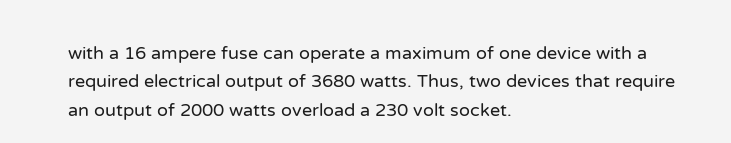with a 16 ampere fuse can operate a maximum of one device with a required electrical output of 3680 watts. Thus, two devices that require an output of 2000 watts overload a 230 volt socket.